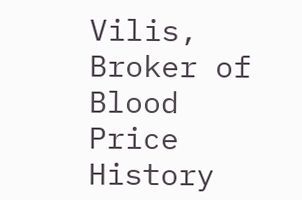Vilis, Broker of Blood Price History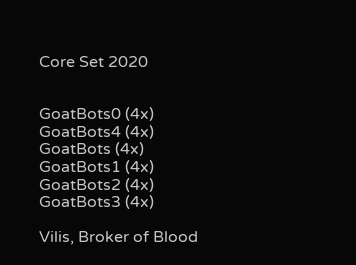Core Set 2020


GoatBots0 (4x)
GoatBots4 (4x)
GoatBots (4x)
GoatBots1 (4x)
GoatBots2 (4x)
GoatBots3 (4x)

Vilis, Broker of Blood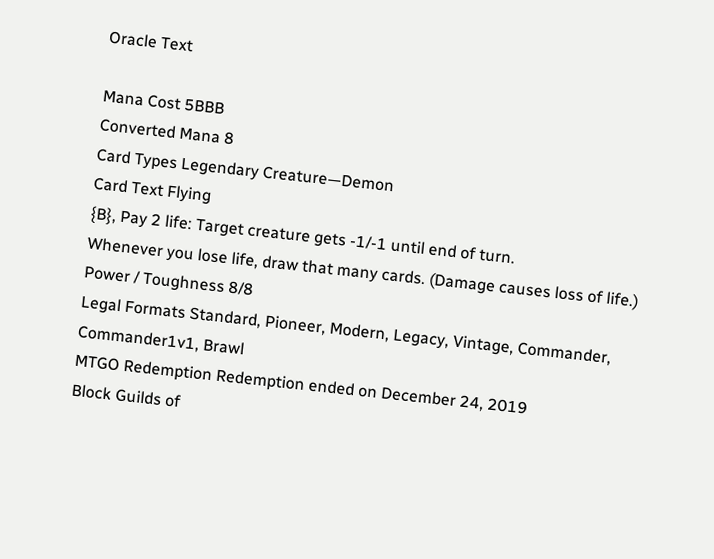Oracle Text

Mana Cost 5BBB
Converted Mana 8
Card Types Legendary Creature—Demon
Card Text Flying
{B}, Pay 2 life: Target creature gets -1/-1 until end of turn.
Whenever you lose life, draw that many cards. (Damage causes loss of life.)
Power / Toughness 8/8
Legal Formats Standard, Pioneer, Modern, Legacy, Vintage, Commander, Commander1v1, Brawl
MTGO Redemption Redemption ended on December 24, 2019
Block Guilds of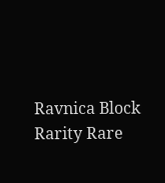Ravnica Block
Rarity Rare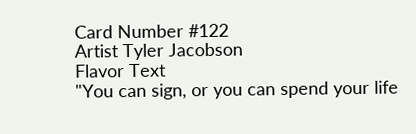Card Number #122
Artist Tyler Jacobson
Flavor Text
"You can sign, or you can spend your life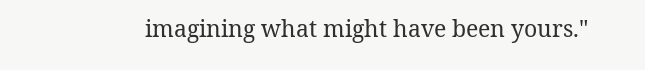imagining what might have been yours."